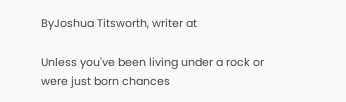ByJoshua Titsworth, writer at

Unless you've been living under a rock or were just born chances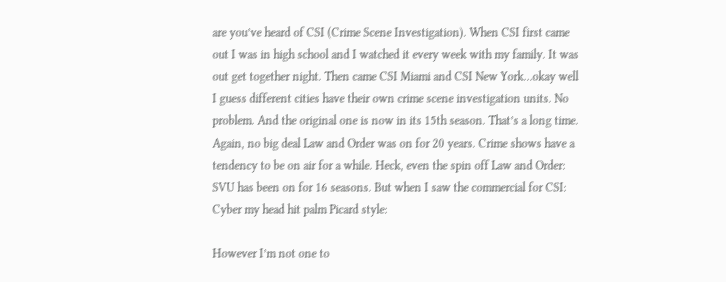are you’ve heard of CSI (Crime Scene Investigation). When CSI first came out I was in high school and I watched it every week with my family. It was out get together night. Then came CSI Miami and CSI New York…okay well I guess different cities have their own crime scene investigation units. No problem. And the original one is now in its 15th season. That’s a long time. Again, no big deal Law and Order was on for 20 years. Crime shows have a tendency to be on air for a while. Heck, even the spin off Law and Order: SVU has been on for 16 seasons. But when I saw the commercial for CSI: Cyber my head hit palm Picard style:

However I’m not one to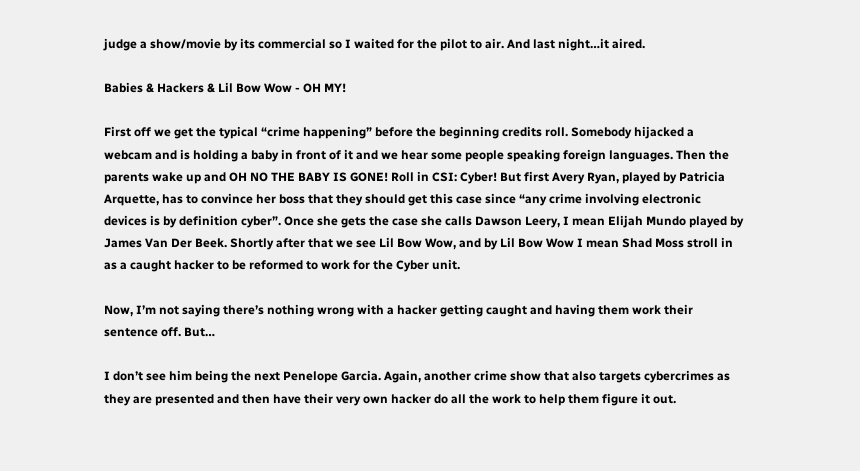judge a show/movie by its commercial so I waited for the pilot to air. And last night…it aired.

Babies & Hackers & Lil Bow Wow - OH MY!

First off we get the typical “crime happening” before the beginning credits roll. Somebody hijacked a webcam and is holding a baby in front of it and we hear some people speaking foreign languages. Then the parents wake up and OH NO THE BABY IS GONE! Roll in CSI: Cyber! But first Avery Ryan, played by Patricia Arquette, has to convince her boss that they should get this case since “any crime involving electronic devices is by definition cyber”. Once she gets the case she calls Dawson Leery, I mean Elijah Mundo played by James Van Der Beek. Shortly after that we see Lil Bow Wow, and by Lil Bow Wow I mean Shad Moss stroll in as a caught hacker to be reformed to work for the Cyber unit.

Now, I’m not saying there’s nothing wrong with a hacker getting caught and having them work their sentence off. But…

I don’t see him being the next Penelope Garcia. Again, another crime show that also targets cybercrimes as they are presented and then have their very own hacker do all the work to help them figure it out.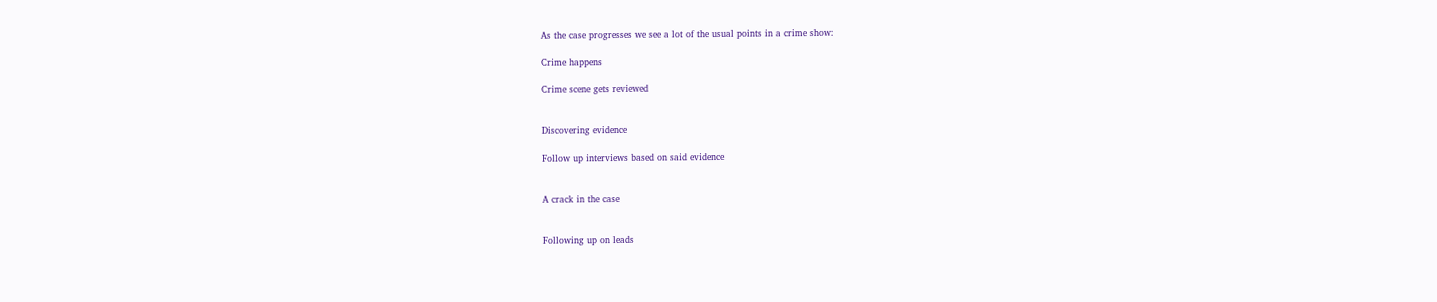As the case progresses we see a lot of the usual points in a crime show:

Crime happens

Crime scene gets reviewed


Discovering evidence

Follow up interviews based on said evidence


A crack in the case


Following up on leads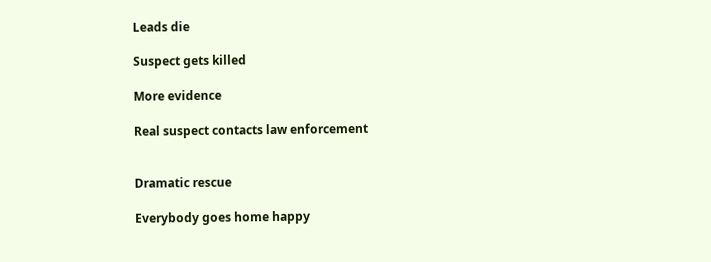Leads die

Suspect gets killed

More evidence

Real suspect contacts law enforcement


Dramatic rescue

Everybody goes home happy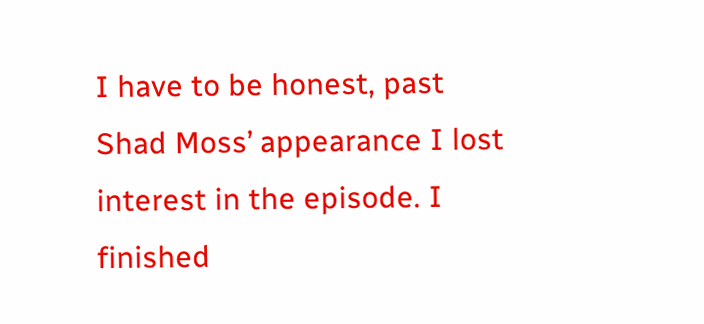I have to be honest, past Shad Moss’ appearance I lost interest in the episode. I finished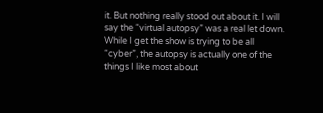it. But nothing really stood out about it. I will say the “virtual autopsy” was a real let down. While I get the show is trying to be all “cyber”, the autopsy is actually one of the things I like most about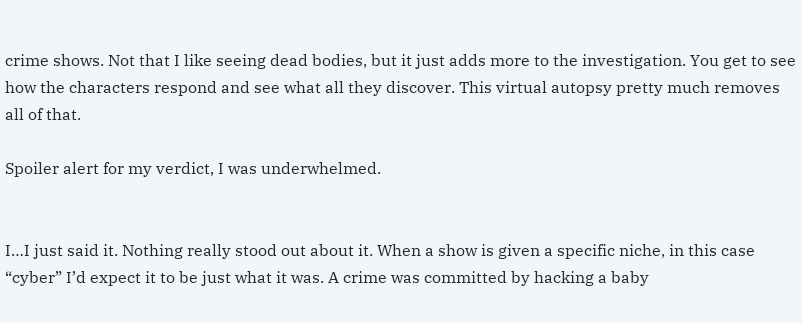crime shows. Not that I like seeing dead bodies, but it just adds more to the investigation. You get to see how the characters respond and see what all they discover. This virtual autopsy pretty much removes all of that.

Spoiler alert for my verdict, I was underwhelmed.


I…I just said it. Nothing really stood out about it. When a show is given a specific niche, in this case “cyber” I’d expect it to be just what it was. A crime was committed by hacking a baby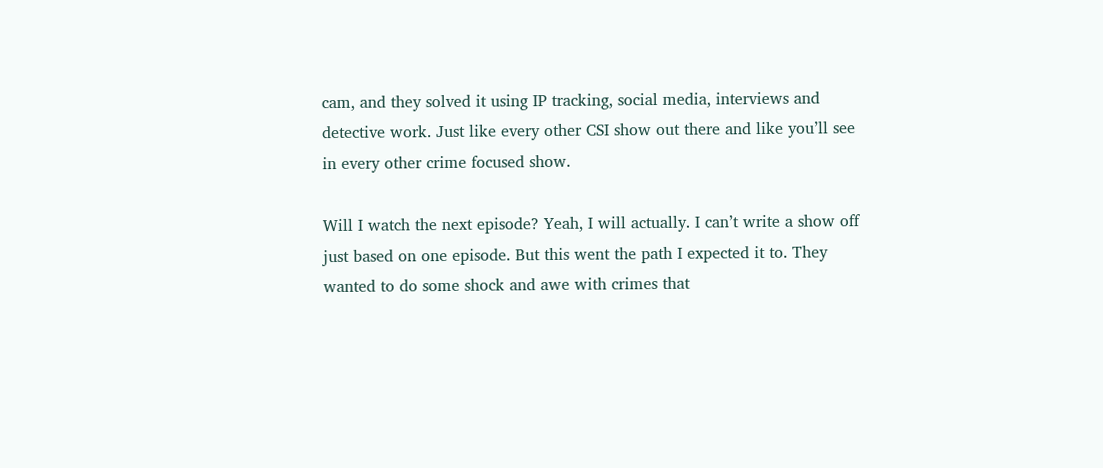cam, and they solved it using IP tracking, social media, interviews and detective work. Just like every other CSI show out there and like you’ll see in every other crime focused show.

Will I watch the next episode? Yeah, I will actually. I can’t write a show off just based on one episode. But this went the path I expected it to. They wanted to do some shock and awe with crimes that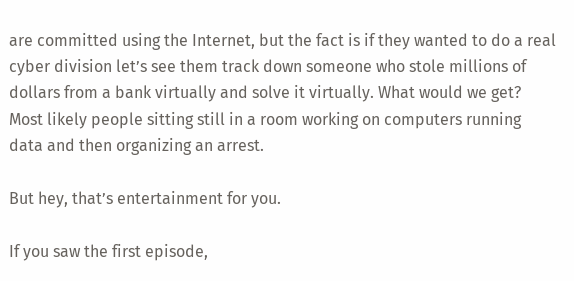are committed using the Internet, but the fact is if they wanted to do a real cyber division let’s see them track down someone who stole millions of dollars from a bank virtually and solve it virtually. What would we get? Most likely people sitting still in a room working on computers running data and then organizing an arrest.

But hey, that’s entertainment for you.

If you saw the first episode,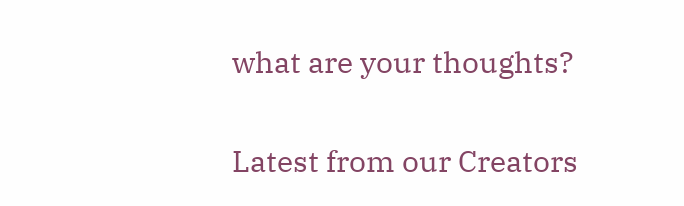what are your thoughts?


Latest from our Creators